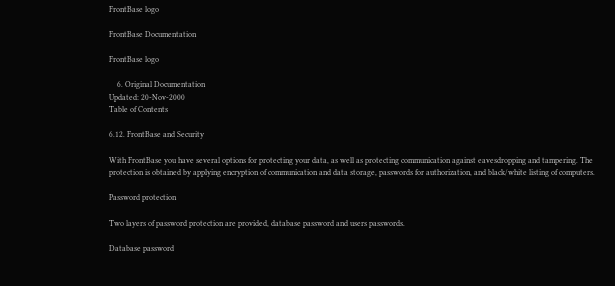FrontBase logo

FrontBase Documentation

FrontBase logo

    6. Original Documentation
Updated: 20-Nov-2000
Table of Contents

6.12. FrontBase and Security

With FrontBase you have several options for protecting your data, as well as protecting communication against eavesdropping and tampering. The protection is obtained by applying encryption of communication and data storage, passwords for authorization, and black/white listing of computers.

Password protection

Two layers of password protection are provided, database password and users passwords.

Database password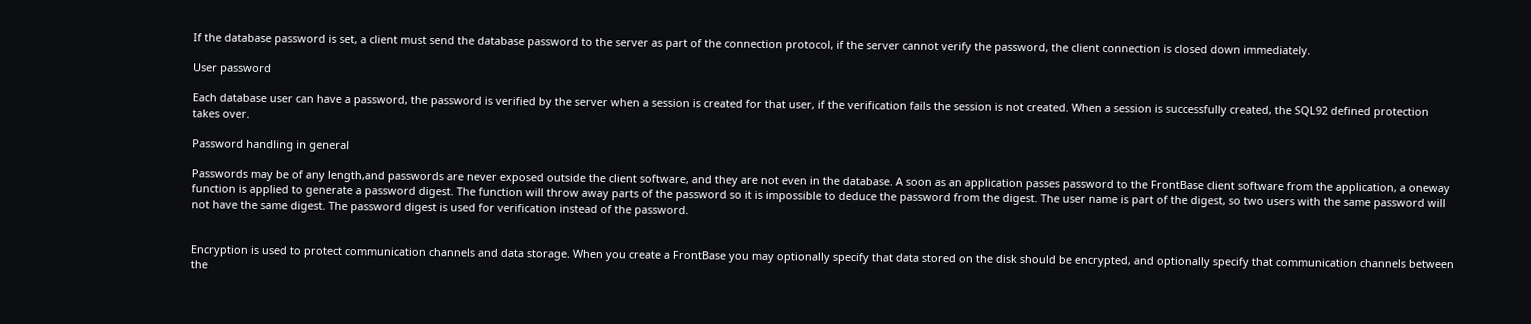If the database password is set, a client must send the database password to the server as part of the connection protocol, if the server cannot verify the password, the client connection is closed down immediately.

User password

Each database user can have a password, the password is verified by the server when a session is created for that user, if the verification fails the session is not created. When a session is successfully created, the SQL92 defined protection takes over.

Password handling in general

Passwords may be of any length,and passwords are never exposed outside the client software, and they are not even in the database. A soon as an application passes password to the FrontBase client software from the application, a oneway function is applied to generate a password digest. The function will throw away parts of the password so it is impossible to deduce the password from the digest. The user name is part of the digest, so two users with the same password will not have the same digest. The password digest is used for verification instead of the password.


Encryption is used to protect communication channels and data storage. When you create a FrontBase you may optionally specify that data stored on the disk should be encrypted, and optionally specify that communication channels between the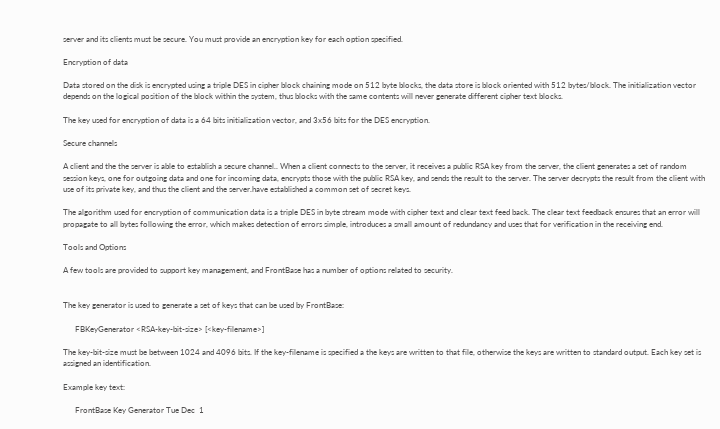server and its clients must be secure. You must provide an encryption key for each option specified.

Encryption of data

Data stored on the disk is encrypted using a triple DES in cipher block chaining mode on 512 byte blocks, the data store is block oriented with 512 bytes/block. The initialization vector depends on the logical position of the block within the system, thus blocks with the same contents will never generate different cipher text blocks.

The key used for encryption of data is a 64 bits initialization vector, and 3x56 bits for the DES encryption.

Secure channels

A client and the the server is able to establish a secure channel.. When a client connects to the server, it receives a public RSA key from the server, the client generates a set of random session keys, one for outgoing data and one for incoming data, encrypts those with the public RSA key, and sends the result to the server. The server decrypts the result from the client with use of its private key, and thus the client and the server.have established a common set of secret keys.

The algorithm used for encryption of communication data is a triple DES in byte stream mode with cipher text and clear text feed back. The clear text feedback ensures that an error will propagate to all bytes following the error, which makes detection of errors simple, introduces a small amount of redundancy and uses that for verification in the receiving end.

Tools and Options

A few tools are provided to support key management, and FrontBase has a number of options related to security.


The key generator is used to generate a set of keys that can be used by FrontBase:

      FBKeyGenerator <RSA-key-bit-size> [<key-filename>]

The key-bit-size must be between 1024 and 4096 bits. If the key-filename is specified a the keys are written to that file, otherwise the keys are written to standard output. Each key set is assigned an identification.

Example key text:

      FrontBase Key Generator Tue Dec  1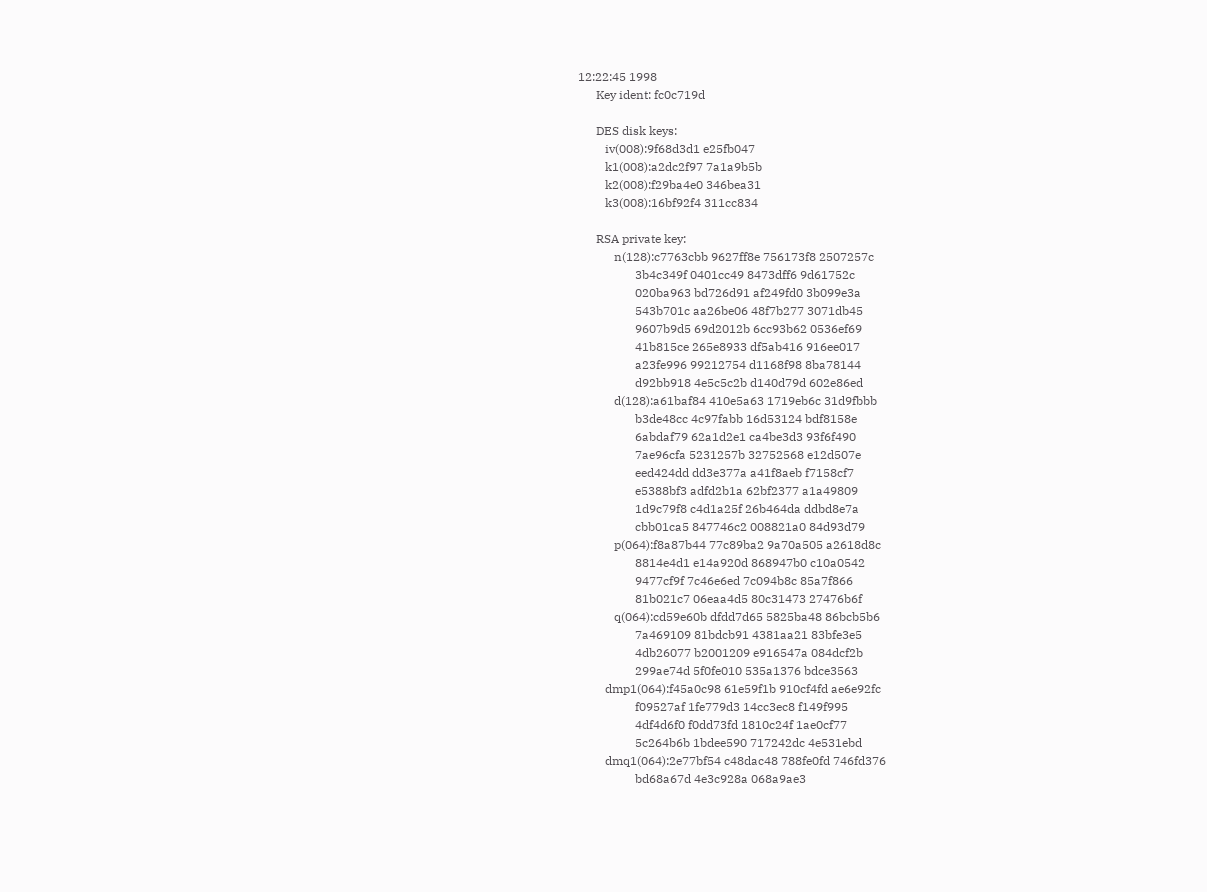12:22:45 1998
      Key ident: fc0c719d

      DES disk keys:
         iv(008):9f68d3d1 e25fb047
         k1(008):a2dc2f97 7a1a9b5b
         k2(008):f29ba4e0 346bea31
         k3(008):16bf92f4 311cc834

      RSA private key:
            n(128):c7763cbb 9627ff8e 756173f8 2507257c
                   3b4c349f 0401cc49 8473dff6 9d61752c
                   020ba963 bd726d91 af249fd0 3b099e3a
                   543b701c aa26be06 48f7b277 3071db45
                   9607b9d5 69d2012b 6cc93b62 0536ef69
                   41b815ce 265e8933 df5ab416 916ee017
                   a23fe996 99212754 d1168f98 8ba78144
                   d92bb918 4e5c5c2b d140d79d 602e86ed
            d(128):a61baf84 410e5a63 1719eb6c 31d9fbbb
                   b3de48cc 4c97fabb 16d53124 bdf8158e
                   6abdaf79 62a1d2e1 ca4be3d3 93f6f490
                   7ae96cfa 5231257b 32752568 e12d507e
                   eed424dd dd3e377a a41f8aeb f7158cf7
                   e5388bf3 adfd2b1a 62bf2377 a1a49809
                   1d9c79f8 c4d1a25f 26b464da ddbd8e7a
                   cbb01ca5 847746c2 008821a0 84d93d79
            p(064):f8a87b44 77c89ba2 9a70a505 a2618d8c
                   8814e4d1 e14a920d 868947b0 c10a0542
                   9477cf9f 7c46e6ed 7c094b8c 85a7f866
                   81b021c7 06eaa4d5 80c31473 27476b6f
            q(064):cd59e60b dfdd7d65 5825ba48 86bcb5b6
                   7a469109 81bdcb91 4381aa21 83bfe3e5
                   4db26077 b2001209 e916547a 084dcf2b
                   299ae74d 5f0fe010 535a1376 bdce3563
         dmp1(064):f45a0c98 61e59f1b 910cf4fd ae6e92fc
                   f09527af 1fe779d3 14cc3ec8 f149f995
                   4df4d6f0 f0dd73fd 1810c24f 1ae0cf77
                   5c264b6b 1bdee590 717242dc 4e531ebd
         dmq1(064):2e77bf54 c48dac48 788fe0fd 746fd376
                   bd68a67d 4e3c928a 068a9ae3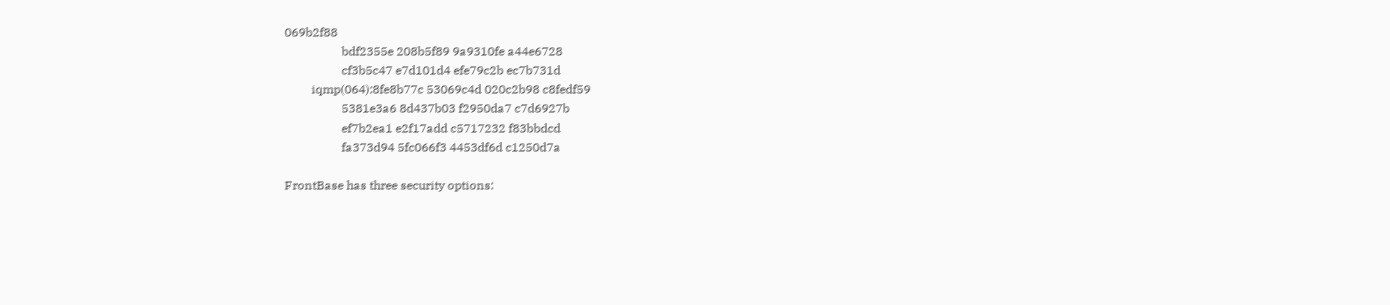069b2f88
                   bdf2355e 208b5f89 9a9310fe a44e6728
                   cf3b5c47 e7d101d4 efe79c2b ec7b731d
         iqmp(064):8fe8b77c 53069c4d 020c2b98 c8fedf59
                   5381e3a6 8d437b03 f2950da7 c7d6927b
                   ef7b2ea1 e2f17add c5717232 f83bbdcd
                   fa373d94 5fc066f3 4453df6d c1250d7a

FrontBase has three security options: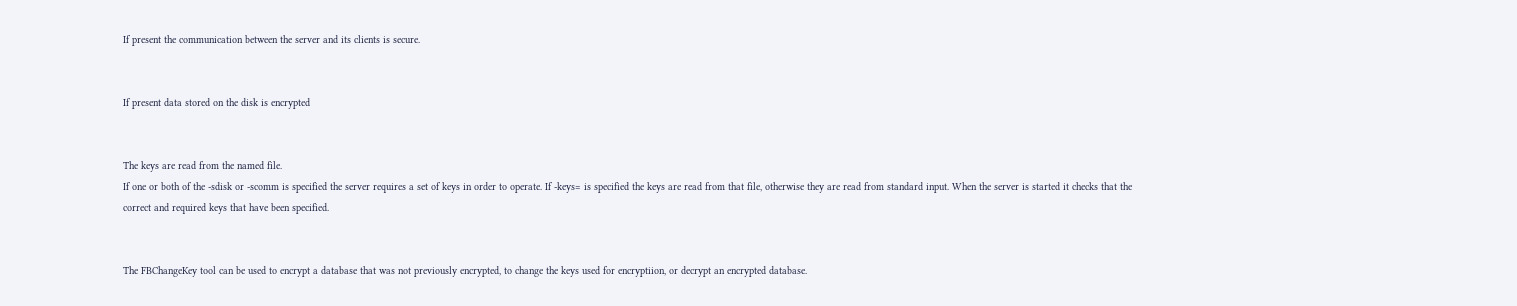If present the communication between the server and its clients is secure.


If present data stored on the disk is encrypted


The keys are read from the named file.
If one or both of the -sdisk or -scomm is specified the server requires a set of keys in order to operate. If -keys= is specified the keys are read from that file, otherwise they are read from standard input. When the server is started it checks that the correct and required keys that have been specified.


The FBChangeKey tool can be used to encrypt a database that was not previously encrypted, to change the keys used for encryptiion, or decrypt an encrypted database.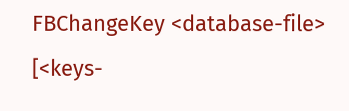FBChangeKey <database-file> [<keys-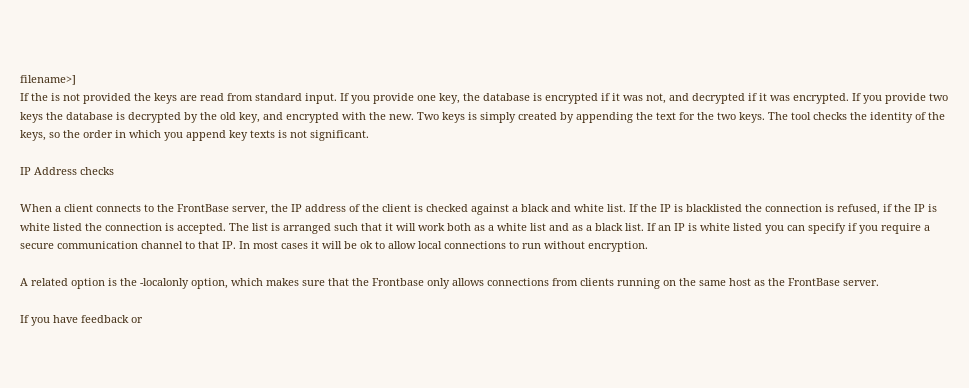filename>]
If the is not provided the keys are read from standard input. If you provide one key, the database is encrypted if it was not, and decrypted if it was encrypted. If you provide two keys the database is decrypted by the old key, and encrypted with the new. Two keys is simply created by appending the text for the two keys. The tool checks the identity of the keys, so the order in which you append key texts is not significant.

IP Address checks

When a client connects to the FrontBase server, the IP address of the client is checked against a black and white list. If the IP is blacklisted the connection is refused, if the IP is white listed the connection is accepted. The list is arranged such that it will work both as a white list and as a black list. If an IP is white listed you can specify if you require a secure communication channel to that IP. In most cases it will be ok to allow local connections to run without encryption.

A related option is the -localonly option, which makes sure that the Frontbase only allows connections from clients running on the same host as the FrontBase server.

If you have feedback or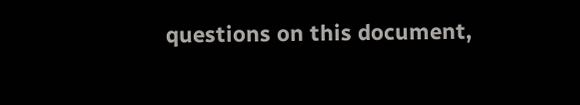questions on this document,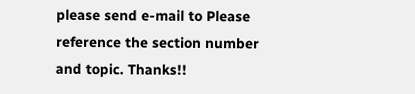please send e-mail to Please reference the section number and topic. Thanks!!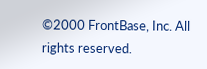©2000 FrontBase, Inc. All rights reserved.